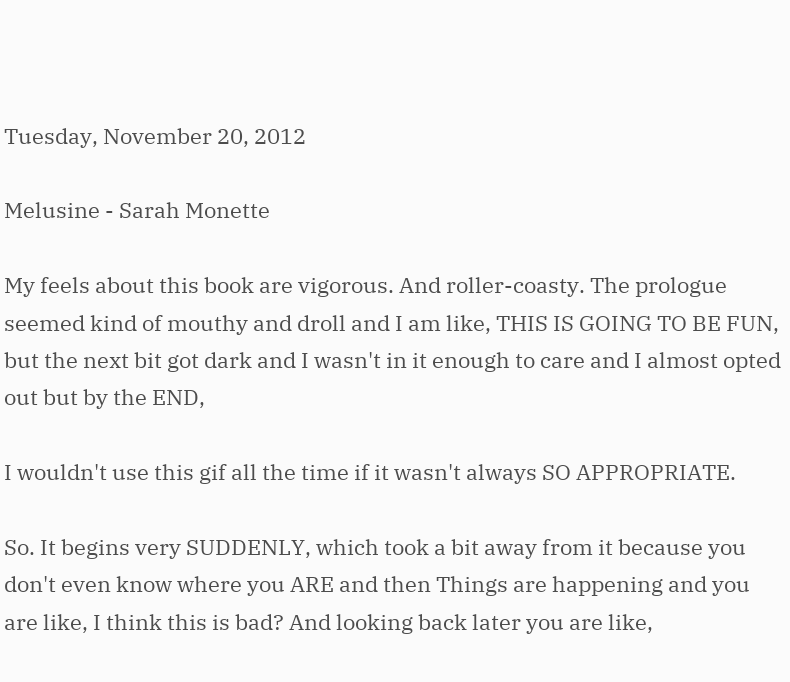Tuesday, November 20, 2012

Melusine - Sarah Monette

My feels about this book are vigorous. And roller-coasty. The prologue seemed kind of mouthy and droll and I am like, THIS IS GOING TO BE FUN, but the next bit got dark and I wasn't in it enough to care and I almost opted out but by the END,

I wouldn't use this gif all the time if it wasn't always SO APPROPRIATE.

So. It begins very SUDDENLY, which took a bit away from it because you don't even know where you ARE and then Things are happening and you are like, I think this is bad? And looking back later you are like,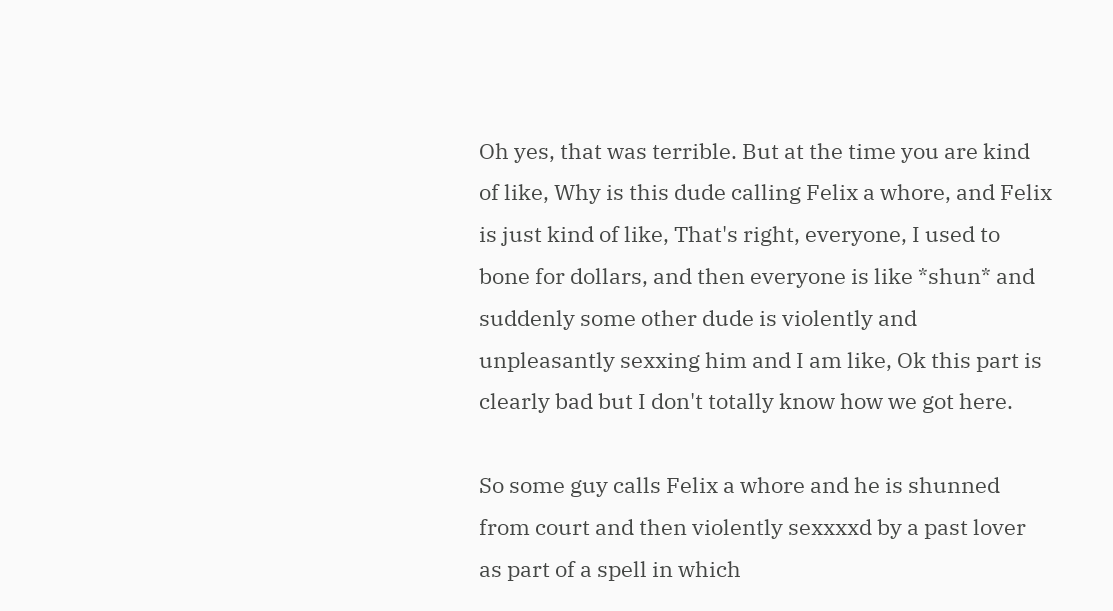Oh yes, that was terrible. But at the time you are kind of like, Why is this dude calling Felix a whore, and Felix is just kind of like, That's right, everyone, I used to bone for dollars, and then everyone is like *shun* and suddenly some other dude is violently and unpleasantly sexxing him and I am like, Ok this part is clearly bad but I don't totally know how we got here.

So some guy calls Felix a whore and he is shunned from court and then violently sexxxxd by a past lover as part of a spell in which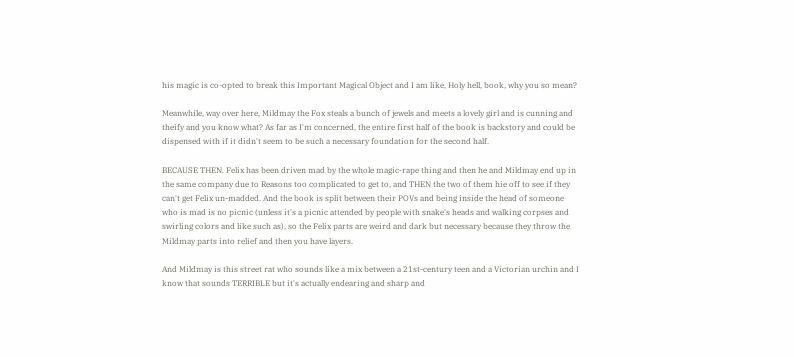his magic is co-opted to break this Important Magical Object and I am like, Holy hell, book, why you so mean?

Meanwhile, way over here, Mildmay the Fox steals a bunch of jewels and meets a lovely girl and is cunning and theify and you know what? As far as I'm concerned, the entire first half of the book is backstory and could be dispensed with if it didn't seem to be such a necessary foundation for the second half.

BECAUSE THEN. Felix has been driven mad by the whole magic-rape thing and then he and Mildmay end up in the same company due to Reasons too complicated to get to, and THEN the two of them hie off to see if they can't get Felix un-madded. And the book is split between their POVs and being inside the head of someone who is mad is no picnic (unless it's a picnic attended by people with snake's heads and walking corpses and swirling colors and like such as), so the Felix parts are weird and dark but necessary because they throw the Mildmay parts into relief and then you have layers.

And Mildmay is this street rat who sounds like a mix between a 21st-century teen and a Victorian urchin and I know that sounds TERRIBLE but it's actually endearing and sharp and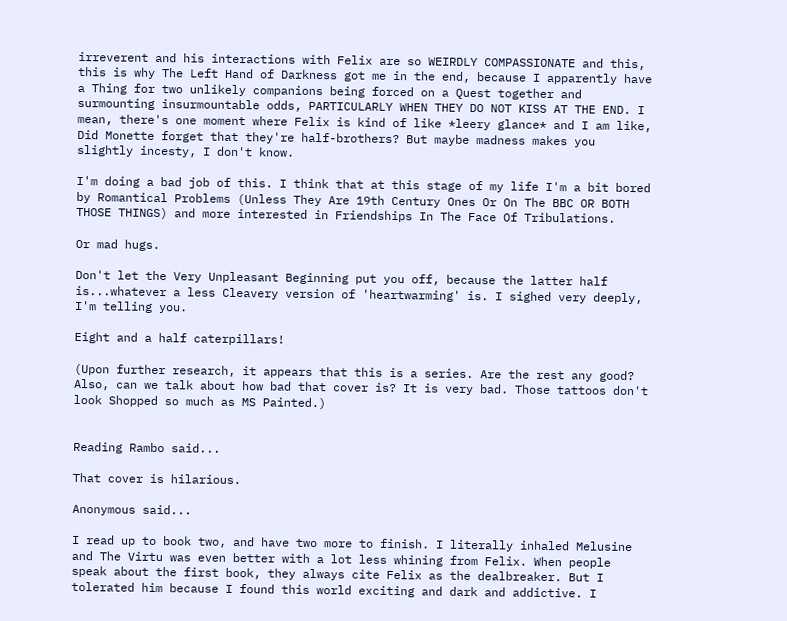irreverent and his interactions with Felix are so WEIRDLY COMPASSIONATE and this, this is why The Left Hand of Darkness got me in the end, because I apparently have a Thing for two unlikely companions being forced on a Quest together and surmounting insurmountable odds, PARTICULARLY WHEN THEY DO NOT KISS AT THE END. I mean, there's one moment where Felix is kind of like *leery glance* and I am like, Did Monette forget that they're half-brothers? But maybe madness makes you slightly incesty, I don't know.

I'm doing a bad job of this. I think that at this stage of my life I'm a bit bored by Romantical Problems (Unless They Are 19th Century Ones Or On The BBC OR BOTH THOSE THINGS) and more interested in Friendships In The Face Of Tribulations.

Or mad hugs.

Don't let the Very Unpleasant Beginning put you off, because the latter half is...whatever a less Cleavery version of 'heartwarming' is. I sighed very deeply, I'm telling you.

Eight and a half caterpillars!

(Upon further research, it appears that this is a series. Are the rest any good? Also, can we talk about how bad that cover is? It is very bad. Those tattoos don't look Shopped so much as MS Painted.)


Reading Rambo said...

That cover is hilarious.

Anonymous said...

I read up to book two, and have two more to finish. I literally inhaled Melusine and The Virtu was even better with a lot less whining from Felix. When people speak about the first book, they always cite Felix as the dealbreaker. But I tolerated him because I found this world exciting and dark and addictive. I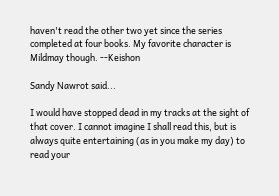haven't read the other two yet since the series completed at four books. My favorite character is Mildmay though. --Keishon

Sandy Nawrot said...

I would have stopped dead in my tracks at the sight of that cover. I cannot imagine I shall read this, but is always quite entertaining (as in you make my day) to read your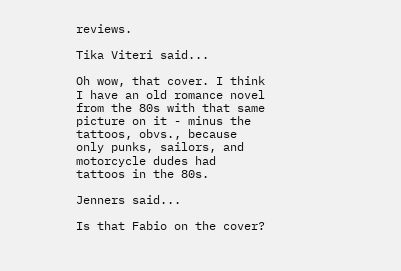reviews.

Tika Viteri said...

Oh wow, that cover. I think I have an old romance novel from the 80s with that same picture on it - minus the tattoos, obvs., because only punks, sailors, and motorcycle dudes had tattoos in the 80s.

Jenners said...

Is that Fabio on the cover?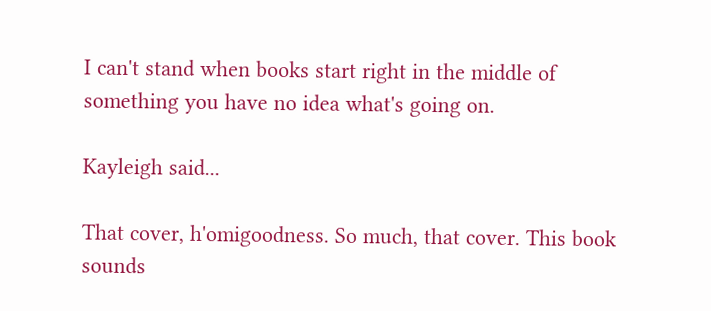I can't stand when books start right in the middle of something you have no idea what's going on.

Kayleigh said...

That cover, h'omigoodness. So much, that cover. This book sounds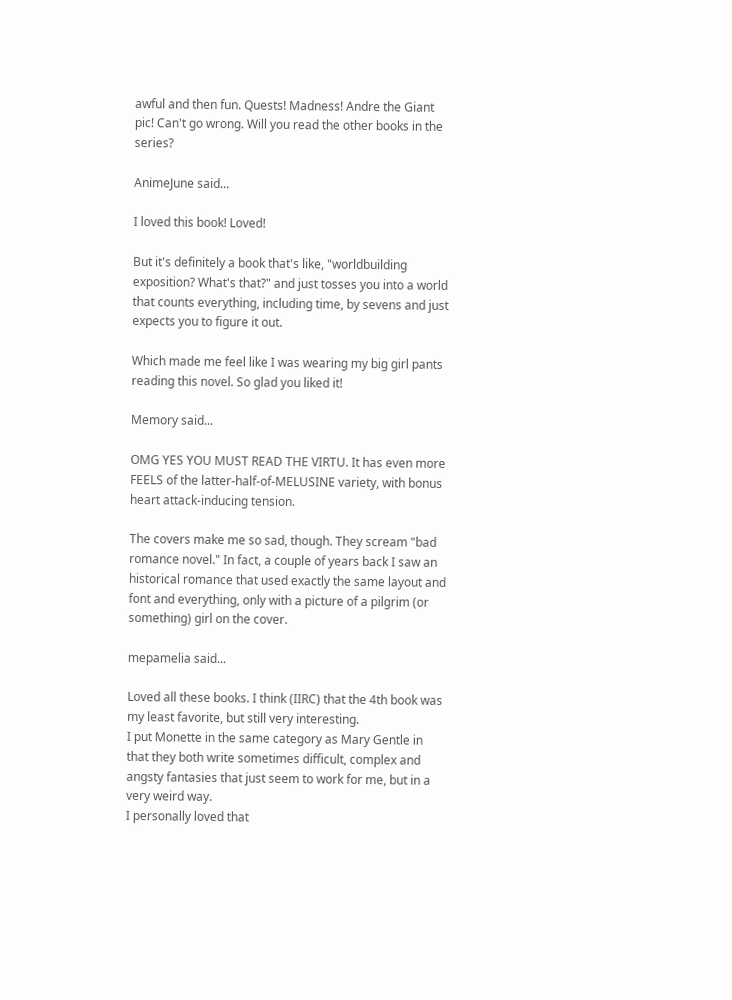awful and then fun. Quests! Madness! Andre the Giant pic! Can't go wrong. Will you read the other books in the series?

AnimeJune said...

I loved this book! Loved!

But it's definitely a book that's like, "worldbuilding exposition? What's that?" and just tosses you into a world that counts everything, including time, by sevens and just expects you to figure it out.

Which made me feel like I was wearing my big girl pants reading this novel. So glad you liked it!

Memory said...

OMG YES YOU MUST READ THE VIRTU. It has even more FEELS of the latter-half-of-MELUSINE variety, with bonus heart attack-inducing tension.

The covers make me so sad, though. They scream "bad romance novel." In fact, a couple of years back I saw an historical romance that used exactly the same layout and font and everything, only with a picture of a pilgrim (or something) girl on the cover.

mepamelia said...

Loved all these books. I think (IIRC) that the 4th book was my least favorite, but still very interesting.
I put Monette in the same category as Mary Gentle in that they both write sometimes difficult, complex and angsty fantasies that just seem to work for me, but in a very weird way.
I personally loved that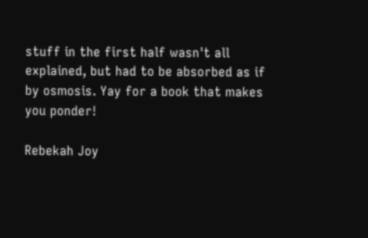stuff in the first half wasn't all explained, but had to be absorbed as if by osmosis. Yay for a book that makes you ponder!

Rebekah Joy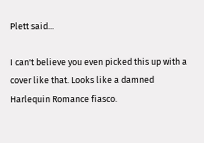Plett said...

I can't believe you even picked this up with a cover like that. Looks like a damned Harlequin Romance fiasco.